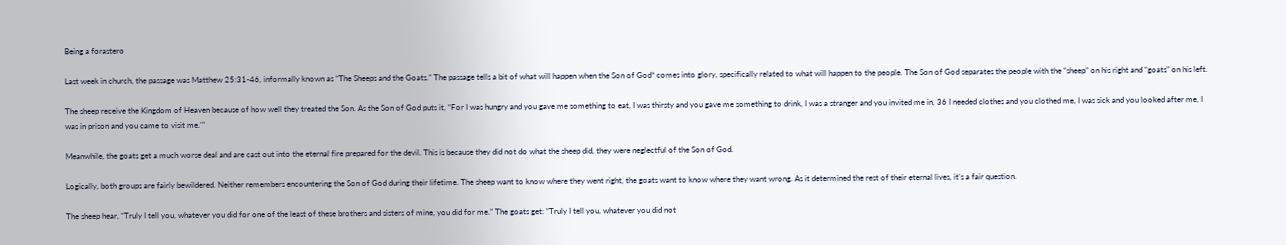Being a forastero

Last week in church, the passage was Matthew 25:31-46, informally known as “The Sheeps and the Goats.” The passage tells a bit of what will happen when the Son of God* comes into glory, specifically related to what will happen to the people. The Son of God separates the people with the “sheep” on his right and “goats” on his left.

The sheep receive the Kingdom of Heaven because of how well they treated the Son. As the Son of God puts it, “For I was hungry and you gave me something to eat, I was thirsty and you gave me something to drink, I was a stranger and you invited me in, 36 I needed clothes and you clothed me, I was sick and you looked after me, I was in prison and you came to visit me.’”

Meanwhile, the goats get a much worse deal and are cast out into the eternal fire prepared for the devil. This is because they did not do what the sheep did, they were neglectful of the Son of God.

Logically, both groups are fairly bewildered. Neither remembers encountering the Son of God during their lifetime. The sheep want to know where they went right, the goats want to know where they want wrong. As it determined the rest of their eternal lives, it’s a fair question.

The sheep hear, “Truly I tell you, whatever you did for one of the least of these brothers and sisters of mine, you did for me.” The goats get: “Truly I tell you, whatever you did not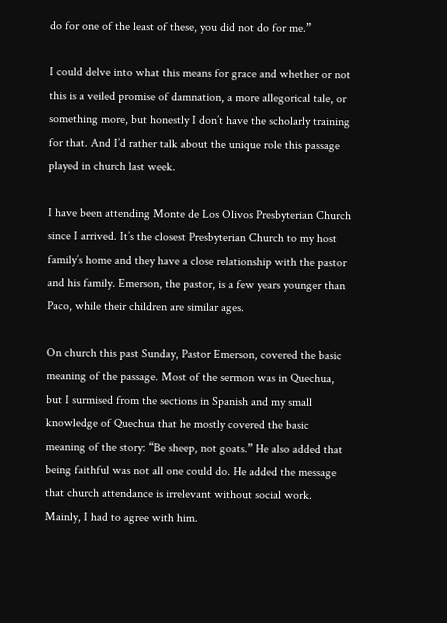do for one of the least of these, you did not do for me.”

I could delve into what this means for grace and whether or not this is a veiled promise of damnation, a more allegorical tale, or something more, but honestly I don’t have the scholarly training for that. And I’d rather talk about the unique role this passage played in church last week.

I have been attending Monte de Los Olivos Presbyterian Church since I arrived. It’s the closest Presbyterian Church to my host family’s home and they have a close relationship with the pastor and his family. Emerson, the pastor, is a few years younger than Paco, while their children are similar ages.

On church this past Sunday, Pastor Emerson, covered the basic meaning of the passage. Most of the sermon was in Quechua, but I surmised from the sections in Spanish and my small knowledge of Quechua that he mostly covered the basic meaning of the story: “Be sheep, not goats.” He also added that being faithful was not all one could do. He added the message that church attendance is irrelevant without social work. Mainly, I had to agree with him.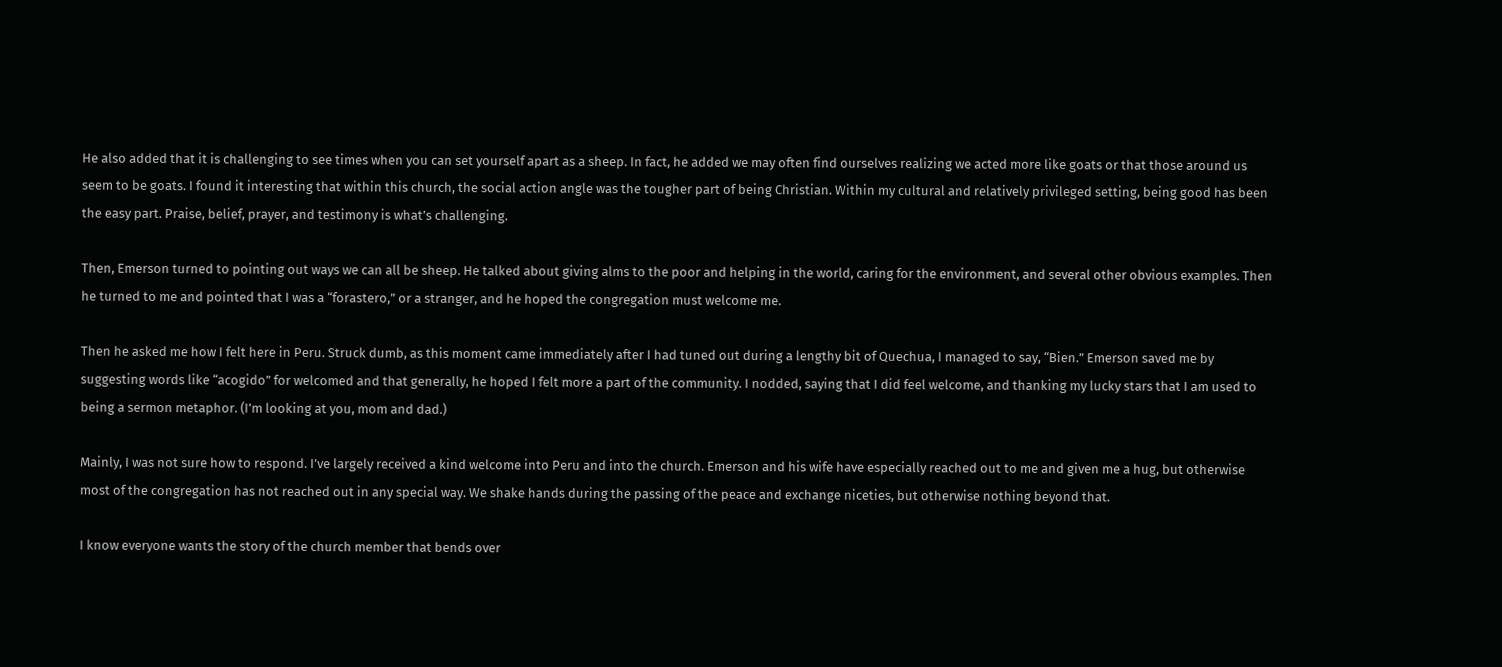He also added that it is challenging to see times when you can set yourself apart as a sheep. In fact, he added we may often find ourselves realizing we acted more like goats or that those around us seem to be goats. I found it interesting that within this church, the social action angle was the tougher part of being Christian. Within my cultural and relatively privileged setting, being good has been the easy part. Praise, belief, prayer, and testimony is what’s challenging.

Then, Emerson turned to pointing out ways we can all be sheep. He talked about giving alms to the poor and helping in the world, caring for the environment, and several other obvious examples. Then he turned to me and pointed that I was a “forastero,” or a stranger, and he hoped the congregation must welcome me.

Then he asked me how I felt here in Peru. Struck dumb, as this moment came immediately after I had tuned out during a lengthy bit of Quechua, I managed to say, “Bien.” Emerson saved me by suggesting words like “acogido” for welcomed and that generally, he hoped I felt more a part of the community. I nodded, saying that I did feel welcome, and thanking my lucky stars that I am used to being a sermon metaphor. (I’m looking at you, mom and dad.)

Mainly, I was not sure how to respond. I’ve largely received a kind welcome into Peru and into the church. Emerson and his wife have especially reached out to me and given me a hug, but otherwise most of the congregation has not reached out in any special way. We shake hands during the passing of the peace and exchange niceties, but otherwise nothing beyond that.

I know everyone wants the story of the church member that bends over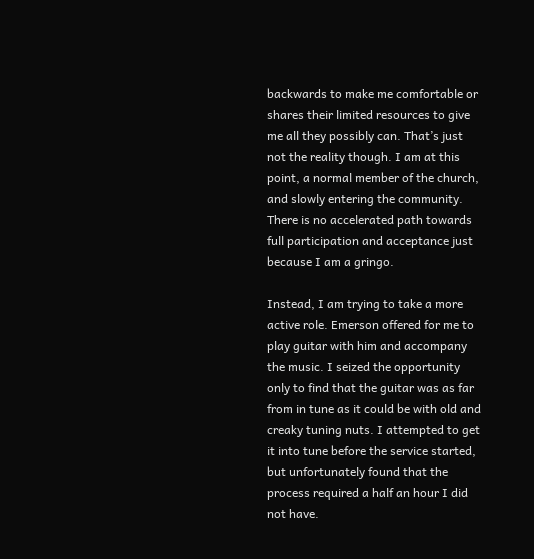backwards to make me comfortable or shares their limited resources to give me all they possibly can. That’s just not the reality though. I am at this point, a normal member of the church, and slowly entering the community. There is no accelerated path towards full participation and acceptance just because I am a gringo.

Instead, I am trying to take a more active role. Emerson offered for me to play guitar with him and accompany the music. I seized the opportunity only to find that the guitar was as far from in tune as it could be with old and creaky tuning nuts. I attempted to get it into tune before the service started, but unfortunately found that the process required a half an hour I did not have.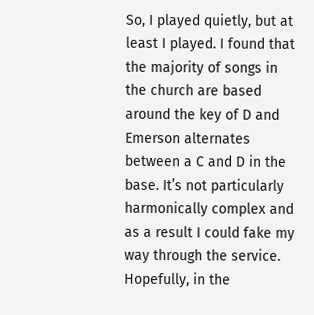So, I played quietly, but at least I played. I found that the majority of songs in the church are based around the key of D and Emerson alternates between a C and D in the base. It’s not particularly harmonically complex and as a result I could fake my way through the service. Hopefully, in the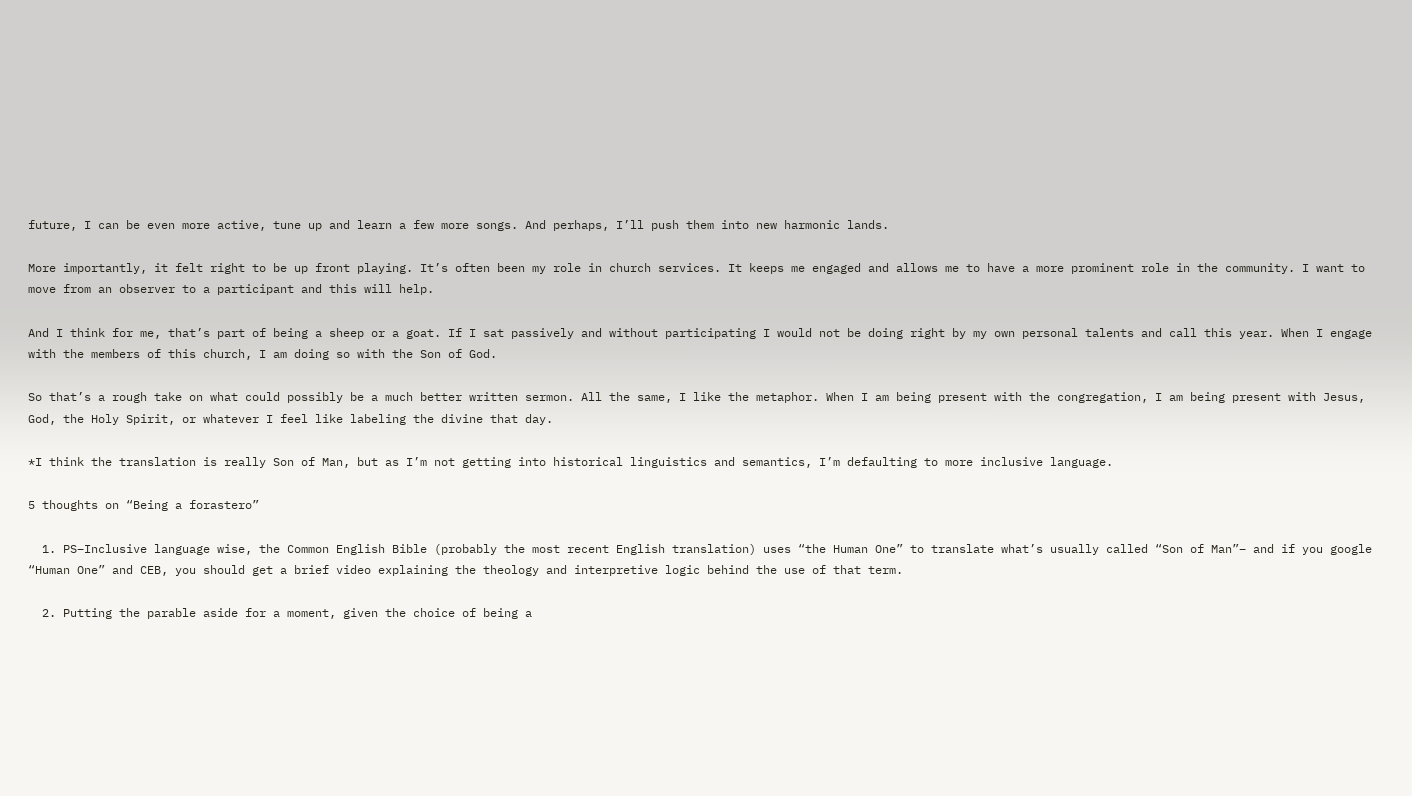future, I can be even more active, tune up and learn a few more songs. And perhaps, I’ll push them into new harmonic lands.

More importantly, it felt right to be up front playing. It’s often been my role in church services. It keeps me engaged and allows me to have a more prominent role in the community. I want to move from an observer to a participant and this will help.

And I think for me, that’s part of being a sheep or a goat. If I sat passively and without participating I would not be doing right by my own personal talents and call this year. When I engage with the members of this church, I am doing so with the Son of God.

So that’s a rough take on what could possibly be a much better written sermon. All the same, I like the metaphor. When I am being present with the congregation, I am being present with Jesus, God, the Holy Spirit, or whatever I feel like labeling the divine that day.

*I think the translation is really Son of Man, but as I’m not getting into historical linguistics and semantics, I’m defaulting to more inclusive language.

5 thoughts on “Being a forastero”

  1. PS–Inclusive language wise, the Common English Bible (probably the most recent English translation) uses “the Human One” to translate what’s usually called “Son of Man”– and if you google “Human One” and CEB, you should get a brief video explaining the theology and interpretive logic behind the use of that term.

  2. Putting the parable aside for a moment, given the choice of being a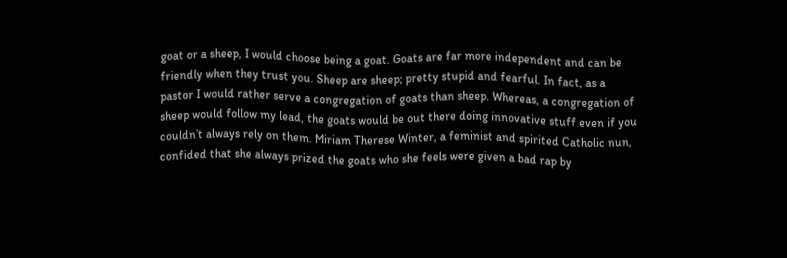goat or a sheep, I would choose being a goat. Goats are far more independent and can be friendly when they trust you. Sheep are sheep; pretty stupid and fearful. In fact, as a pastor I would rather serve a congregation of goats than sheep. Whereas, a congregation of sheep would follow my lead, the goats would be out there doing innovative stuff even if you couldn’t always rely on them. Miriam Therese Winter, a feminist and spirited Catholic nun, confided that she always prized the goats who she feels were given a bad rap by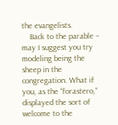the evangelists.
    Back to the parable – may I suggest you try modeling being the sheep in the congregation. What if you, as the “forastero,” displayed the sort of welcome to the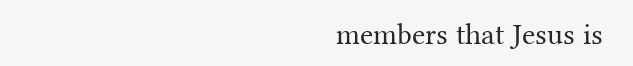members that Jesus is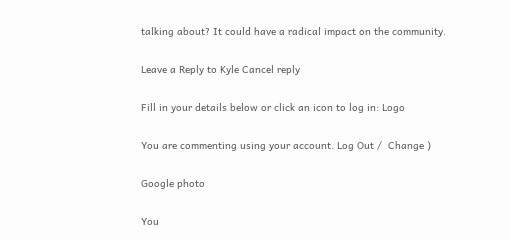talking about? It could have a radical impact on the community.

Leave a Reply to Kyle Cancel reply

Fill in your details below or click an icon to log in: Logo

You are commenting using your account. Log Out /  Change )

Google photo

You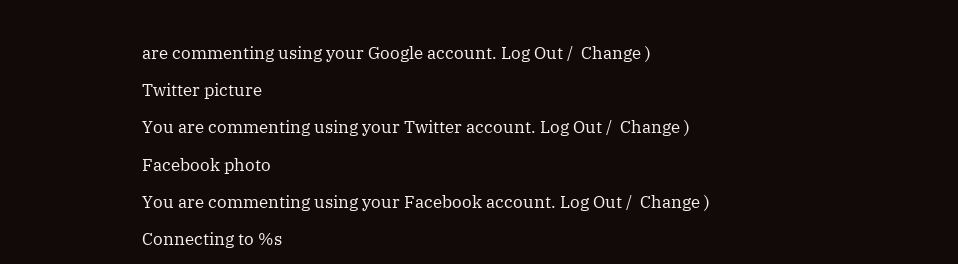are commenting using your Google account. Log Out /  Change )

Twitter picture

You are commenting using your Twitter account. Log Out /  Change )

Facebook photo

You are commenting using your Facebook account. Log Out /  Change )

Connecting to %s